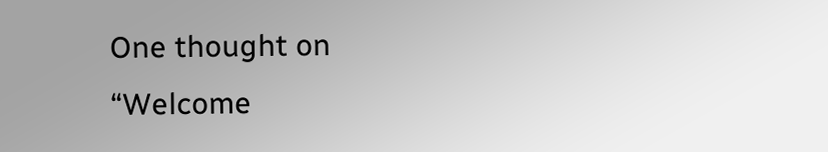One thought on “Welcome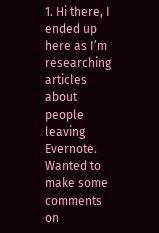1. Hi there, I ended up here as I’m researching articles about people leaving Evernote. Wanted to make some comments on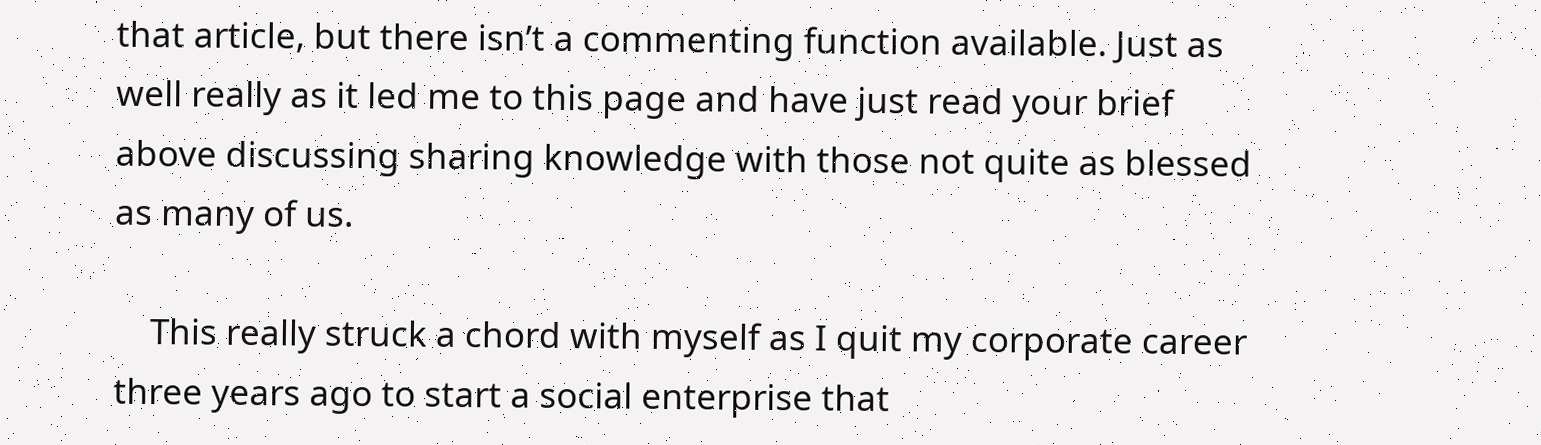that article, but there isn’t a commenting function available. Just as well really as it led me to this page and have just read your brief above discussing sharing knowledge with those not quite as blessed as many of us.

    This really struck a chord with myself as I quit my corporate career three years ago to start a social enterprise that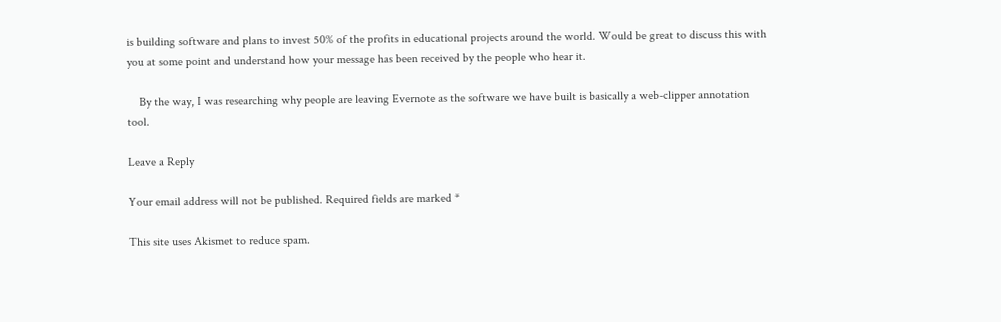is building software and plans to invest 50% of the profits in educational projects around the world. Would be great to discuss this with you at some point and understand how your message has been received by the people who hear it.

    By the way, I was researching why people are leaving Evernote as the software we have built is basically a web-clipper annotation tool.

Leave a Reply

Your email address will not be published. Required fields are marked *

This site uses Akismet to reduce spam.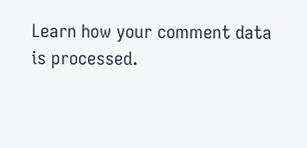Learn how your comment data is processed.